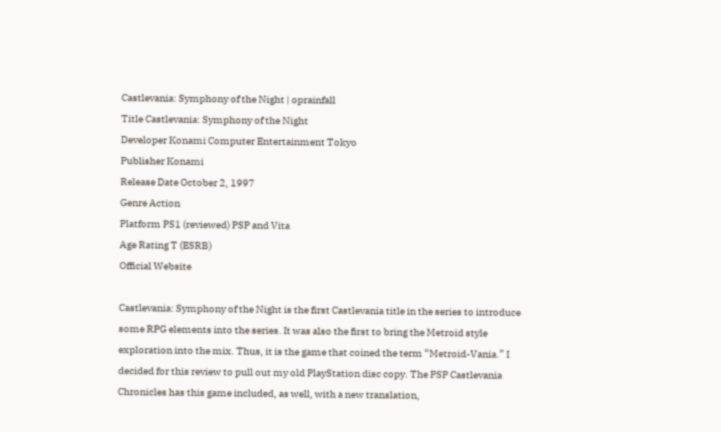Castlevania: Symphony of the Night | oprainfall
Title Castlevania: Symphony of the Night
Developer Konami Computer Entertainment Tokyo
Publisher Konami
Release Date October 2, 1997
Genre Action
Platform PS1 (reviewed) PSP and Vita
Age Rating T (ESRB)
Official Website

Castlevania: Symphony of the Night is the first Castlevania title in the series to introduce some RPG elements into the series. It was also the first to bring the Metroid style exploration into the mix. Thus, it is the game that coined the term “Metroid-Vania.” I decided for this review to pull out my old PlayStation disc copy. The PSP Castlevania Chronicles has this game included, as well, with a new translation,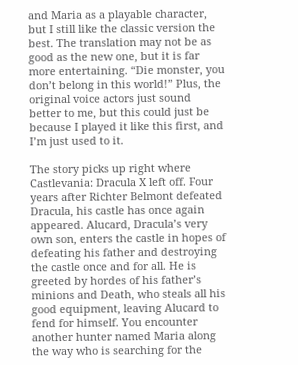and Maria as a playable character, but I still like the classic version the best. The translation may not be as good as the new one, but it is far more entertaining. “Die monster, you don’t belong in this world!” Plus, the original voice actors just sound better to me, but this could just be because I played it like this first, and I’m just used to it.

The story picks up right where Castlevania: Dracula X left off. Four years after Richter Belmont defeated Dracula, his castle has once again appeared. Alucard, Dracula’s very own son, enters the castle in hopes of defeating his father and destroying the castle once and for all. He is greeted by hordes of his father’s minions and Death, who steals all his good equipment, leaving Alucard to fend for himself. You encounter another hunter named Maria along the way who is searching for the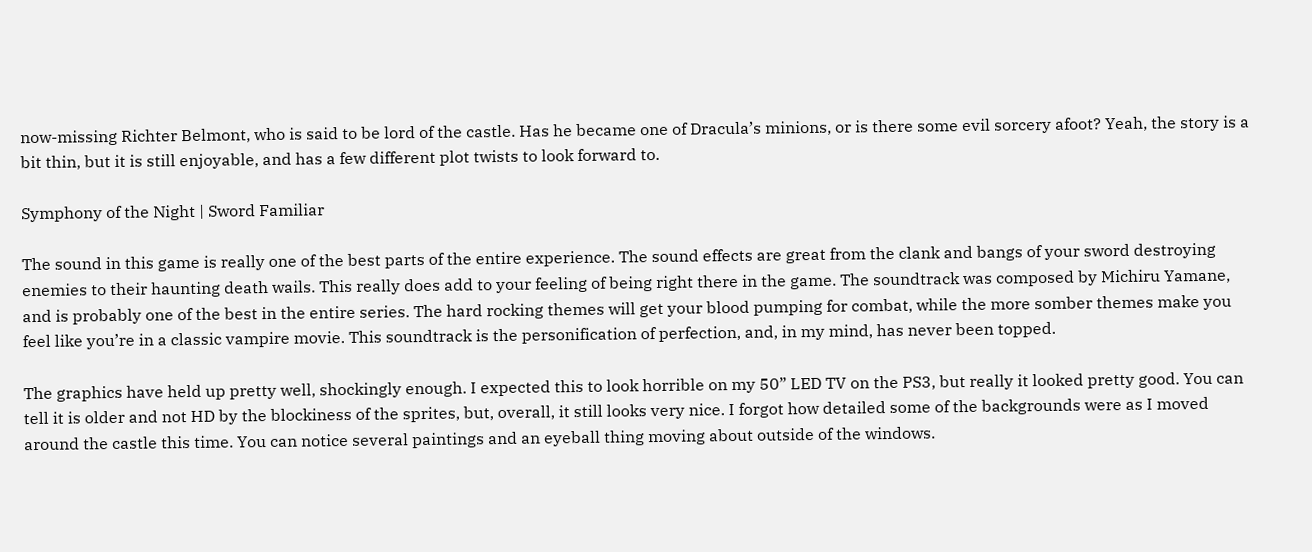now-missing Richter Belmont, who is said to be lord of the castle. Has he became one of Dracula’s minions, or is there some evil sorcery afoot? Yeah, the story is a bit thin, but it is still enjoyable, and has a few different plot twists to look forward to.

Symphony of the Night | Sword Familiar

The sound in this game is really one of the best parts of the entire experience. The sound effects are great from the clank and bangs of your sword destroying enemies to their haunting death wails. This really does add to your feeling of being right there in the game. The soundtrack was composed by Michiru Yamane, and is probably one of the best in the entire series. The hard rocking themes will get your blood pumping for combat, while the more somber themes make you feel like you’re in a classic vampire movie. This soundtrack is the personification of perfection, and, in my mind, has never been topped.

The graphics have held up pretty well, shockingly enough. I expected this to look horrible on my 50” LED TV on the PS3, but really it looked pretty good. You can tell it is older and not HD by the blockiness of the sprites, but, overall, it still looks very nice. I forgot how detailed some of the backgrounds were as I moved around the castle this time. You can notice several paintings and an eyeball thing moving about outside of the windows.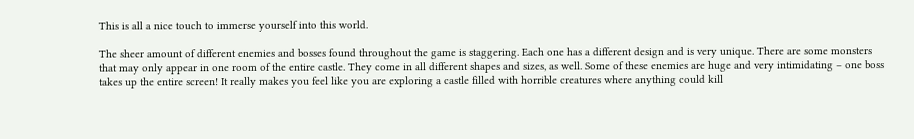This is all a nice touch to immerse yourself into this world.

The sheer amount of different enemies and bosses found throughout the game is staggering. Each one has a different design and is very unique. There are some monsters that may only appear in one room of the entire castle. They come in all different shapes and sizes, as well. Some of these enemies are huge and very intimidating – one boss takes up the entire screen! It really makes you feel like you are exploring a castle filled with horrible creatures where anything could kill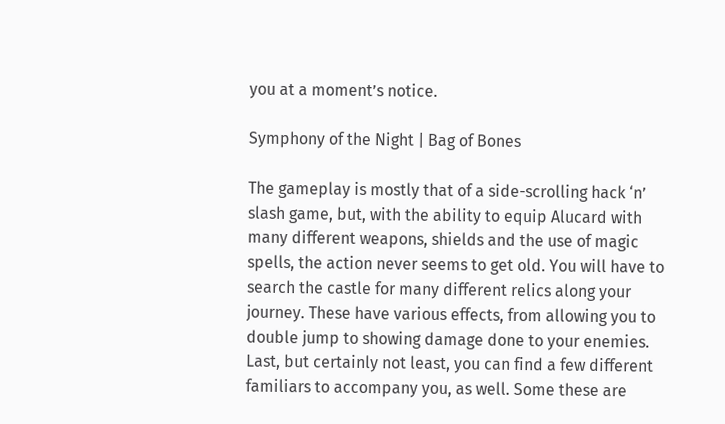you at a moment’s notice.

Symphony of the Night | Bag of Bones

The gameplay is mostly that of a side-scrolling hack ‘n’ slash game, but, with the ability to equip Alucard with many different weapons, shields and the use of magic spells, the action never seems to get old. You will have to search the castle for many different relics along your journey. These have various effects, from allowing you to double jump to showing damage done to your enemies. Last, but certainly not least, you can find a few different familiars to accompany you, as well. Some these are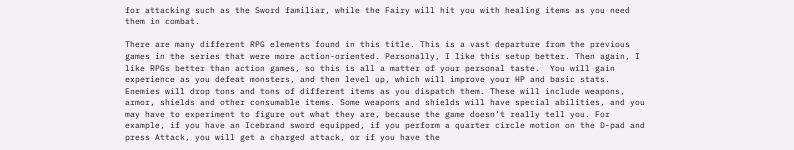for attacking such as the Sword familiar, while the Fairy will hit you with healing items as you need them in combat.

There are many different RPG elements found in this title. This is a vast departure from the previous games in the series that were more action-oriented. Personally, I like this setup better. Then again, I like RPGs better than action games, so this is all a matter of your personal taste.  You will gain experience as you defeat monsters, and then level up, which will improve your HP and basic stats. Enemies will drop tons and tons of different items as you dispatch them. These will include weapons, armor, shields and other consumable items. Some weapons and shields will have special abilities, and you may have to experiment to figure out what they are, because the game doesn’t really tell you. For example, if you have an Icebrand sword equipped, if you perform a quarter circle motion on the D-pad and press Attack, you will get a charged attack, or if you have the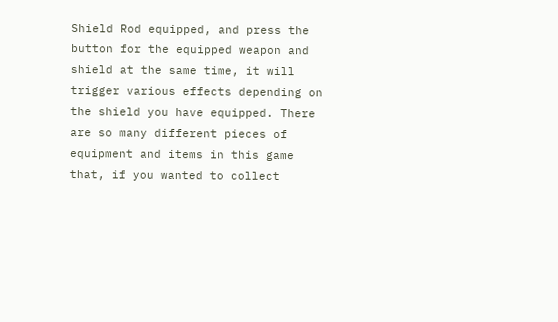Shield Rod equipped, and press the button for the equipped weapon and shield at the same time, it will trigger various effects depending on the shield you have equipped. There are so many different pieces of equipment and items in this game that, if you wanted to collect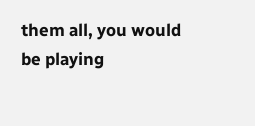them all, you would be playing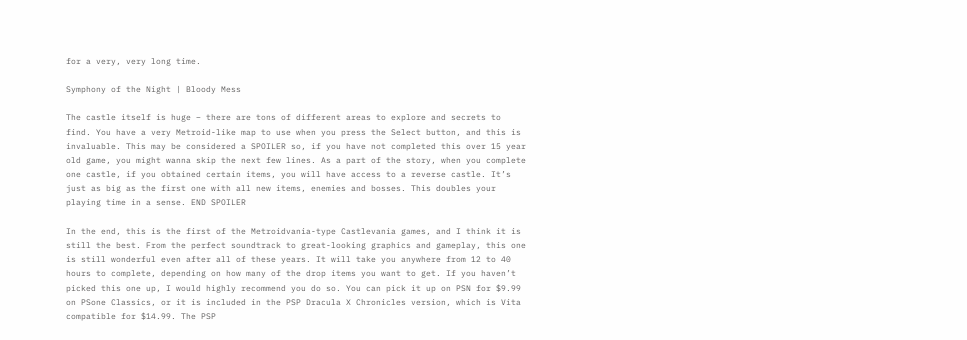for a very, very long time.

Symphony of the Night | Bloody Mess

The castle itself is huge – there are tons of different areas to explore and secrets to find. You have a very Metroid-like map to use when you press the Select button, and this is invaluable. This may be considered a SPOILER so, if you have not completed this over 15 year old game, you might wanna skip the next few lines. As a part of the story, when you complete one castle, if you obtained certain items, you will have access to a reverse castle. It’s just as big as the first one with all new items, enemies and bosses. This doubles your playing time in a sense. END SPOILER

In the end, this is the first of the Metroidvania-type Castlevania games, and I think it is still the best. From the perfect soundtrack to great-looking graphics and gameplay, this one is still wonderful even after all of these years. It will take you anywhere from 12 to 40 hours to complete, depending on how many of the drop items you want to get. If you haven’t picked this one up, I would highly recommend you do so. You can pick it up on PSN for $9.99 on PSone Classics, or it is included in the PSP Dracula X Chronicles version, which is Vita compatible for $14.99. The PSP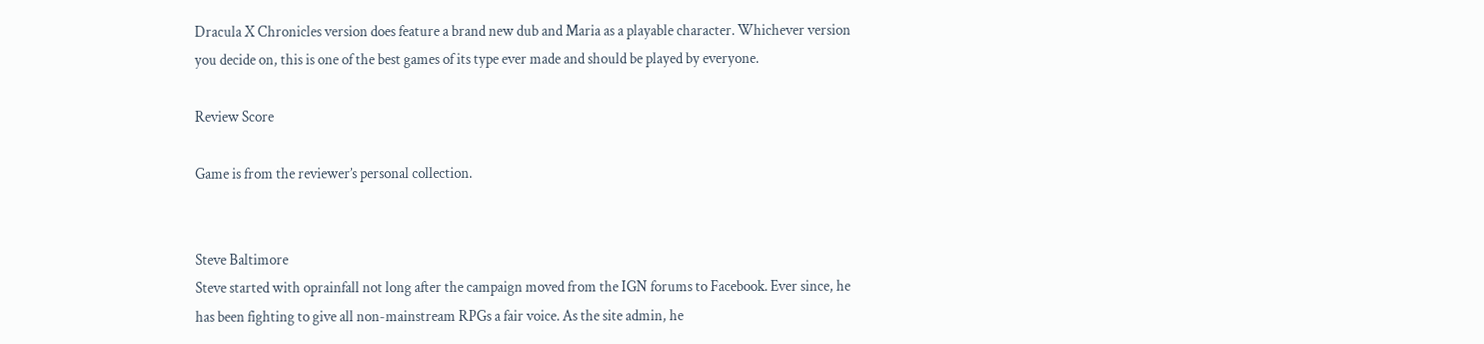Dracula X Chronicles version does feature a brand new dub and Maria as a playable character. Whichever version you decide on, this is one of the best games of its type ever made and should be played by everyone.

Review Score

Game is from the reviewer’s personal collection.


Steve Baltimore
Steve started with oprainfall not long after the campaign moved from the IGN forums to Facebook. Ever since, he has been fighting to give all non-mainstream RPGs a fair voice. As the site admin, he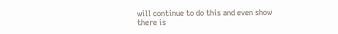will continue to do this and even show there is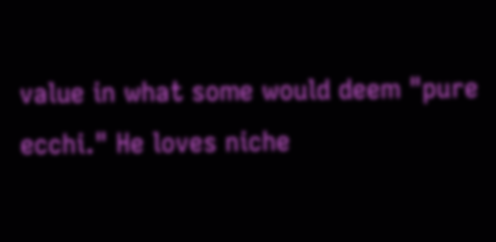value in what some would deem "pure ecchi." He loves niche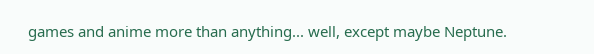games and anime more than anything... well, except maybe Neptune.